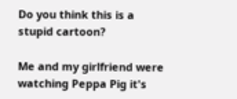Do you think this is a stupid cartoon?

Me and my girlfriend were watching Peppa Pig it's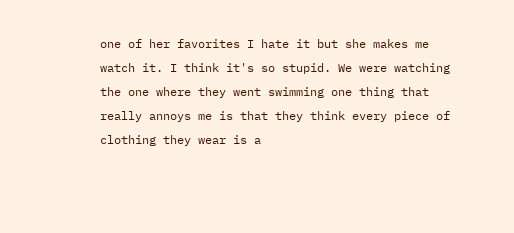one of her favorites I hate it but she makes me watch it. I think it's so stupid. We were watching the one where they went swimming one thing that really annoys me is that they think every piece of clothing they wear is a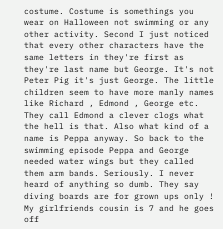costume. Costume is somethings you wear on Halloween not swimming or any other activity. Second I just noticed that every other characters have the same letters in they're first as they're last name but George. It's not Peter Pig it's just George. The little children seem to have more manly names like Richard , Edmond , George etc. They call Edmond a clever clogs what the hell is that. Also what kind of a name is Peppa anyway. So back to the swimming episode Peppa and George needed water wings but they called them arm bands. Seriously. I never heard of anything so dumb. They say diving boards are for grown ups only ! My girlfriends cousin is 7 and he goes off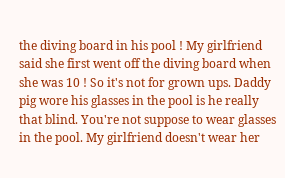the diving board in his pool ! My girlfriend said she first went off the diving board when she was 10 ! So it's not for grown ups. Daddy pig wore his glasses in the pool is he really that blind. You're not suppose to wear glasses in the pool. My girlfriend doesn't wear her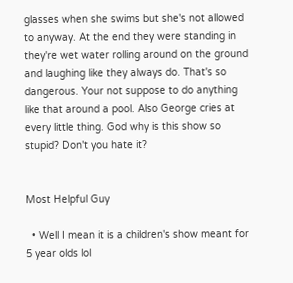glasses when she swims but she's not allowed to anyway. At the end they were standing in they're wet water rolling around on the ground and laughing like they always do. That's so dangerous. Your not suppose to do anything like that around a pool. Also George cries at every little thing. God why is this show so stupid? Don't you hate it?


Most Helpful Guy

  • Well I mean it is a children's show meant for 5 year olds lol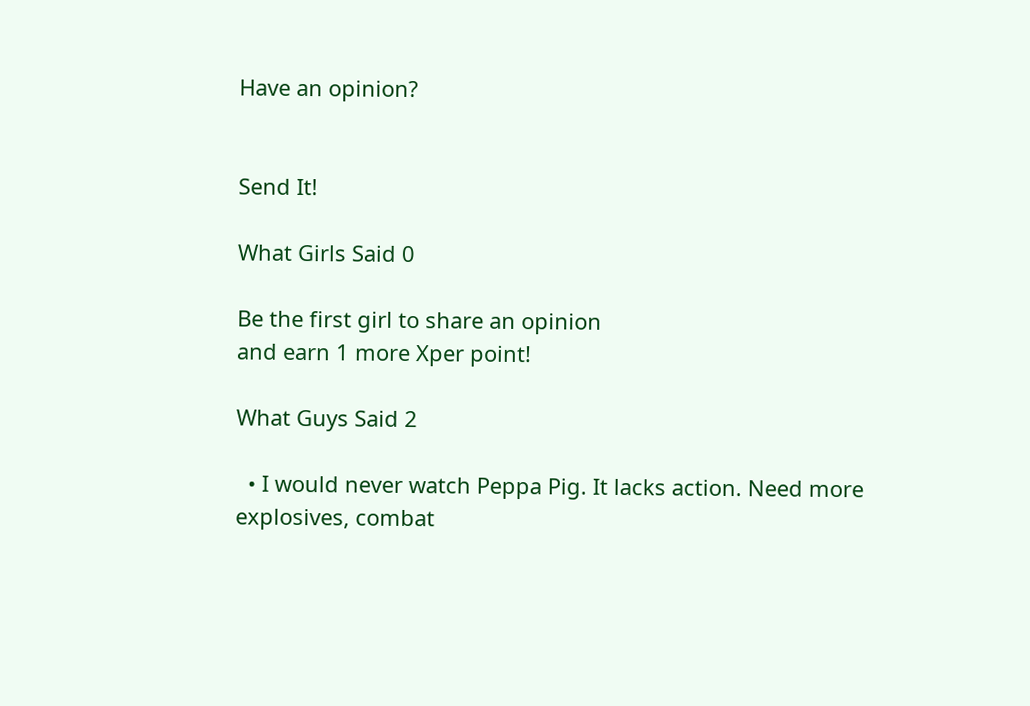Have an opinion?


Send It!

What Girls Said 0

Be the first girl to share an opinion
and earn 1 more Xper point!

What Guys Said 2

  • I would never watch Peppa Pig. It lacks action. Need more explosives, combat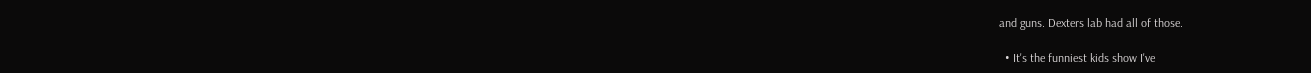and guns. Dexters lab had all of those.

  • It's the funniest kids show I've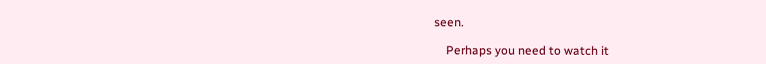seen.

    Perhaps you need to watch it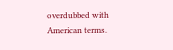overdubbed with American terms.